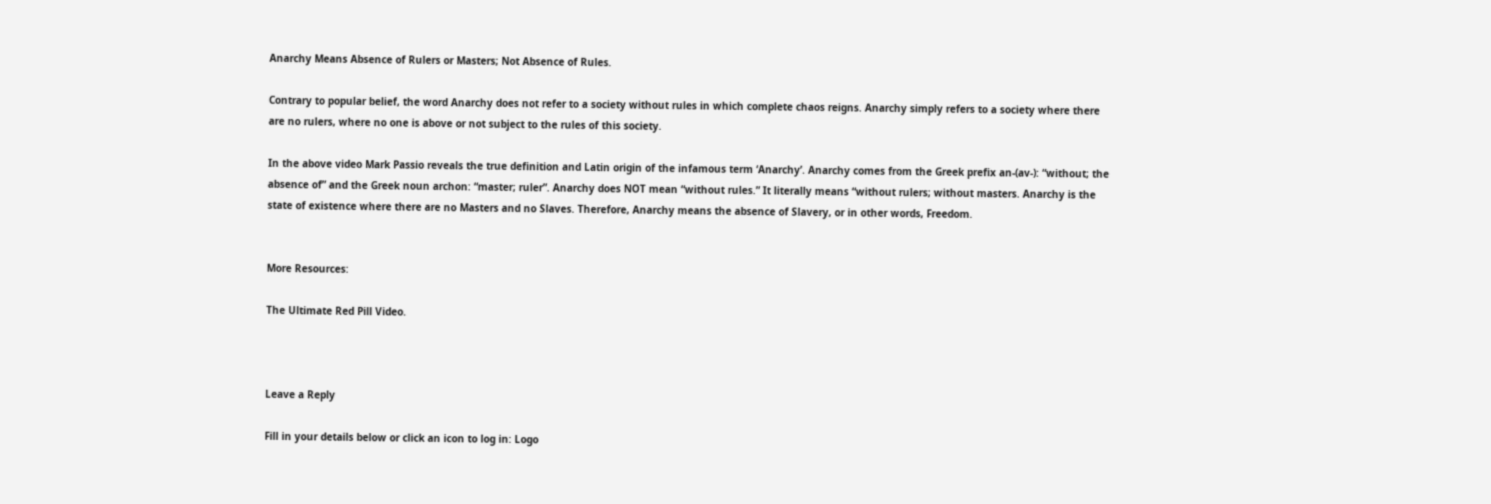Anarchy Means Absence of Rulers or Masters; Not Absence of Rules.

Contrary to popular belief, the word Anarchy does not refer to a society without rules in which complete chaos reigns. Anarchy simply refers to a society where there are no rulers, where no one is above or not subject to the rules of this society.

In the above video Mark Passio reveals the true definition and Latin origin of the infamous term ‘Anarchy’. Anarchy comes from the Greek prefix an-(av-): “without; the absence of” and the Greek noun archon: “master; ruler”. Anarchy does NOT mean “without rules.” It literally means “without rulers; without masters. Anarchy is the state of existence where there are no Masters and no Slaves. Therefore, Anarchy means the absence of Slavery, or in other words, Freedom.


More Resources:

The Ultimate Red Pill Video.



Leave a Reply

Fill in your details below or click an icon to log in: Logo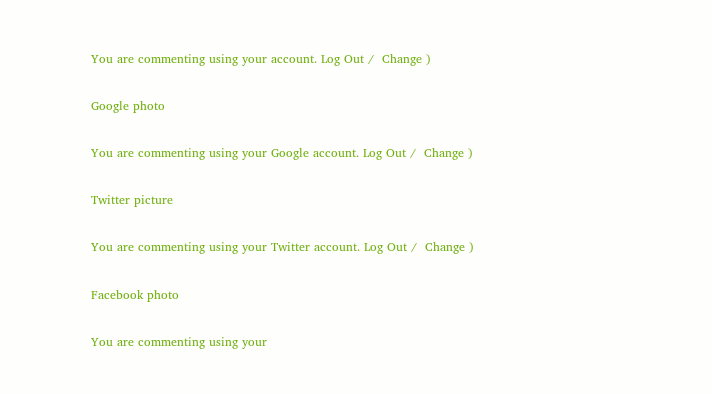You are commenting using your account. Log Out /  Change )

Google photo

You are commenting using your Google account. Log Out /  Change )

Twitter picture

You are commenting using your Twitter account. Log Out /  Change )

Facebook photo

You are commenting using your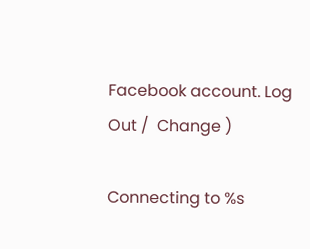Facebook account. Log Out /  Change )

Connecting to %s